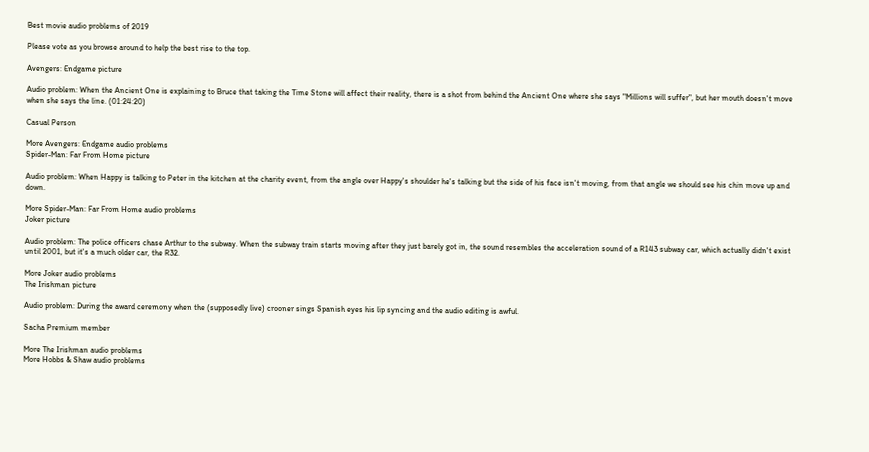Best movie audio problems of 2019

Please vote as you browse around to help the best rise to the top.

Avengers: Endgame picture

Audio problem: When the Ancient One is explaining to Bruce that taking the Time Stone will affect their reality, there is a shot from behind the Ancient One where she says "Millions will suffer", but her mouth doesn't move when she says the line. (01:24:20)

Casual Person

More Avengers: Endgame audio problems
Spider-Man: Far From Home picture

Audio problem: When Happy is talking to Peter in the kitchen at the charity event, from the angle over Happy's shoulder he's talking but the side of his face isn't moving, from that angle we should see his chin move up and down.

More Spider-Man: Far From Home audio problems
Joker picture

Audio problem: The police officers chase Arthur to the subway. When the subway train starts moving after they just barely got in, the sound resembles the acceleration sound of a R143 subway car, which actually didn't exist until 2001, but it's a much older car, the R32.

More Joker audio problems
The Irishman picture

Audio problem: During the award ceremony when the (supposedly live) crooner sings Spanish eyes his lip syncing and the audio editing is awful.

Sacha Premium member

More The Irishman audio problems
More Hobbs & Shaw audio problems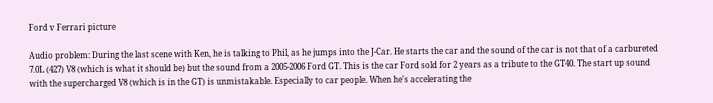Ford v Ferrari picture

Audio problem: During the last scene with Ken, he is talking to Phil, as he jumps into the J-Car. He starts the car and the sound of the car is not that of a carbureted 7.0L (427) V8 (which is what it should be) but the sound from a 2005-2006 Ford GT. This is the car Ford sold for 2 years as a tribute to the GT40. The start up sound with the supercharged V8 (which is in the GT) is unmistakable. Especially to car people. When he's accelerating the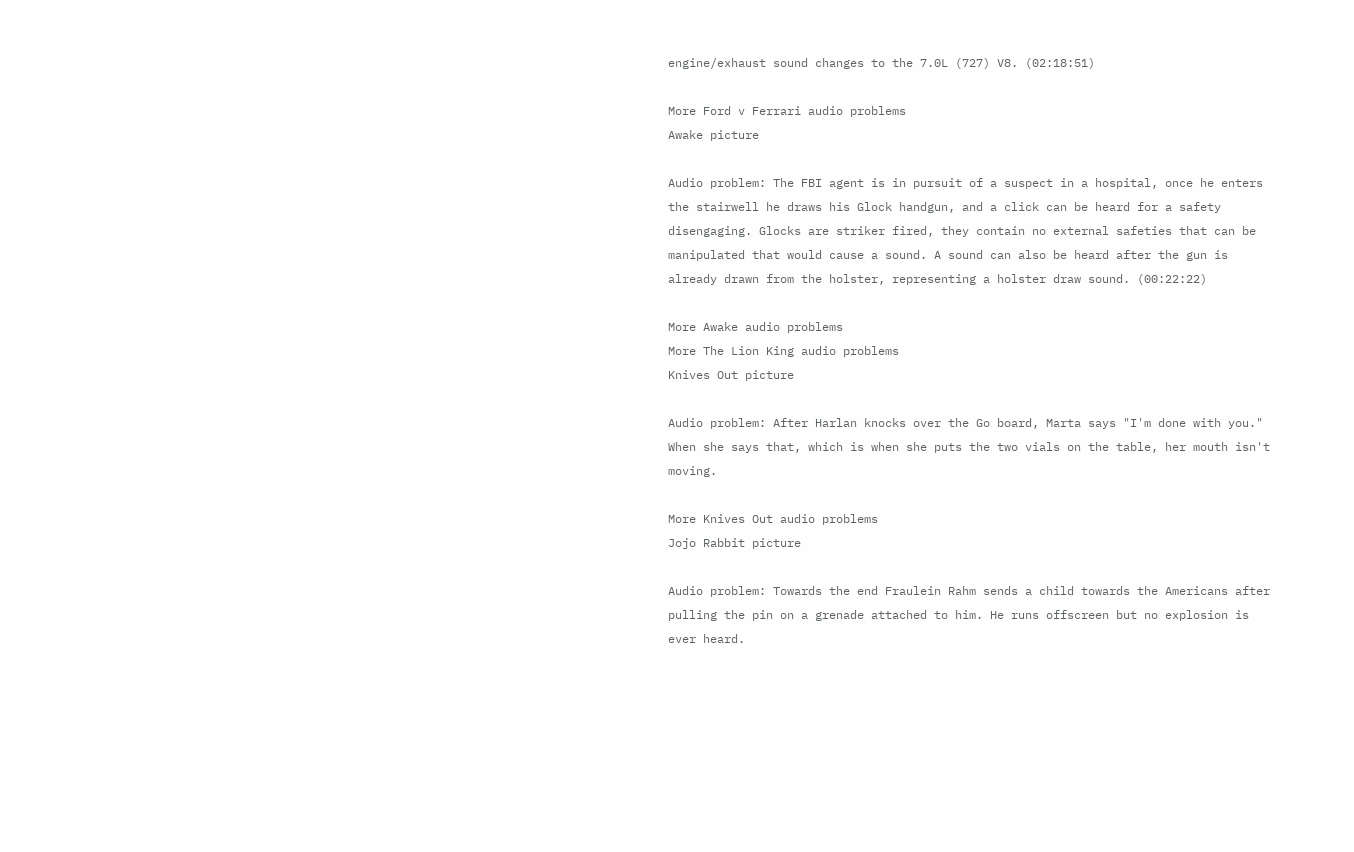engine/exhaust sound changes to the 7.0L (727) V8. (02:18:51)

More Ford v Ferrari audio problems
Awake picture

Audio problem: The FBI agent is in pursuit of a suspect in a hospital, once he enters the stairwell he draws his Glock handgun, and a click can be heard for a safety disengaging. Glocks are striker fired, they contain no external safeties that can be manipulated that would cause a sound. A sound can also be heard after the gun is already drawn from the holster, representing a holster draw sound. (00:22:22)

More Awake audio problems
More The Lion King audio problems
Knives Out picture

Audio problem: After Harlan knocks over the Go board, Marta says "I'm done with you." When she says that, which is when she puts the two vials on the table, her mouth isn't moving.

More Knives Out audio problems
Jojo Rabbit picture

Audio problem: Towards the end Fraulein Rahm sends a child towards the Americans after pulling the pin on a grenade attached to him. He runs offscreen but no explosion is ever heard.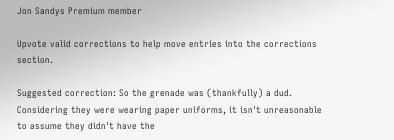Jon Sandys Premium member

Upvote valid corrections to help move entries into the corrections section.

Suggested correction: So the grenade was (thankfully) a dud. Considering they were wearing paper uniforms, it isn't unreasonable to assume they didn't have the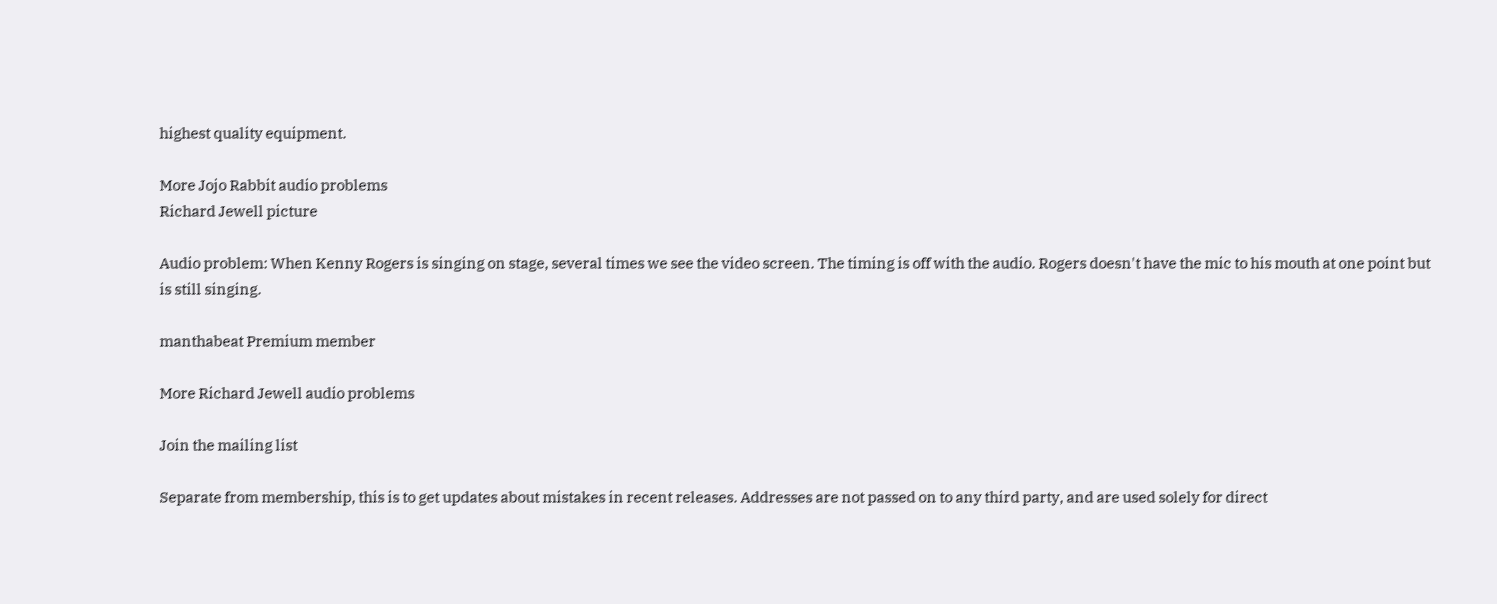highest quality equipment.

More Jojo Rabbit audio problems
Richard Jewell picture

Audio problem: When Kenny Rogers is singing on stage, several times we see the video screen. The timing is off with the audio. Rogers doesn't have the mic to his mouth at one point but is still singing.

manthabeat Premium member

More Richard Jewell audio problems

Join the mailing list

Separate from membership, this is to get updates about mistakes in recent releases. Addresses are not passed on to any third party, and are used solely for direct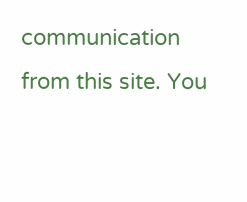communication from this site. You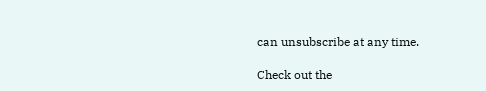can unsubscribe at any time.

Check out the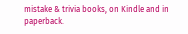mistake & trivia books, on Kindle and in paperback.